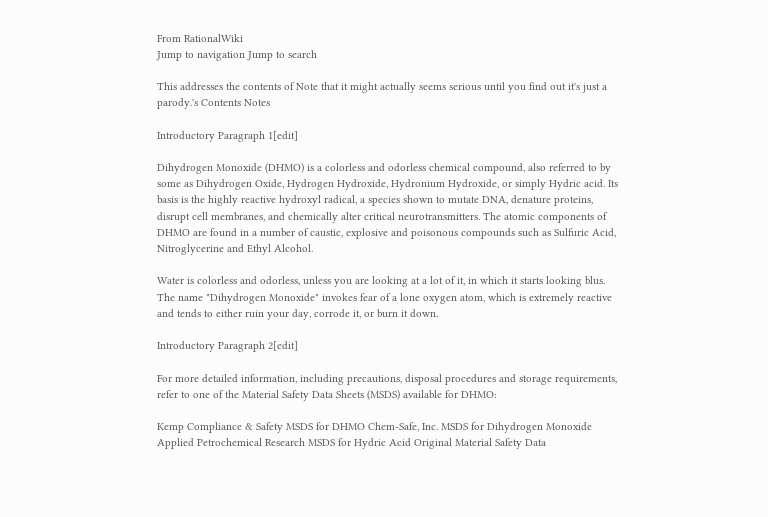From RationalWiki
Jump to navigation Jump to search

This addresses the contents of Note that it might actually seems serious until you find out it's just a parody.'s Contents Notes

Introductory Paragraph 1[edit]

Dihydrogen Monoxide (DHMO) is a colorless and odorless chemical compound, also referred to by some as Dihydrogen Oxide, Hydrogen Hydroxide, Hydronium Hydroxide, or simply Hydric acid. Its basis is the highly reactive hydroxyl radical, a species shown to mutate DNA, denature proteins, disrupt cell membranes, and chemically alter critical neurotransmitters. The atomic components of DHMO are found in a number of caustic, explosive and poisonous compounds such as Sulfuric Acid, Nitroglycerine and Ethyl Alcohol.

Water is colorless and odorless, unless you are looking at a lot of it, in which it starts looking blus. The name "Dihydrogen Monoxide" invokes fear of a lone oxygen atom, which is extremely reactive and tends to either ruin your day, corrode it, or burn it down.

Introductory Paragraph 2[edit]

For more detailed information, including precautions, disposal procedures and storage requirements, refer to one of the Material Safety Data Sheets (MSDS) available for DHMO:

Kemp Compliance & Safety MSDS for DHMO Chem-Safe, Inc. MSDS for Dihydrogen Monoxide Applied Petrochemical Research MSDS for Hydric Acid Original Material Safety Data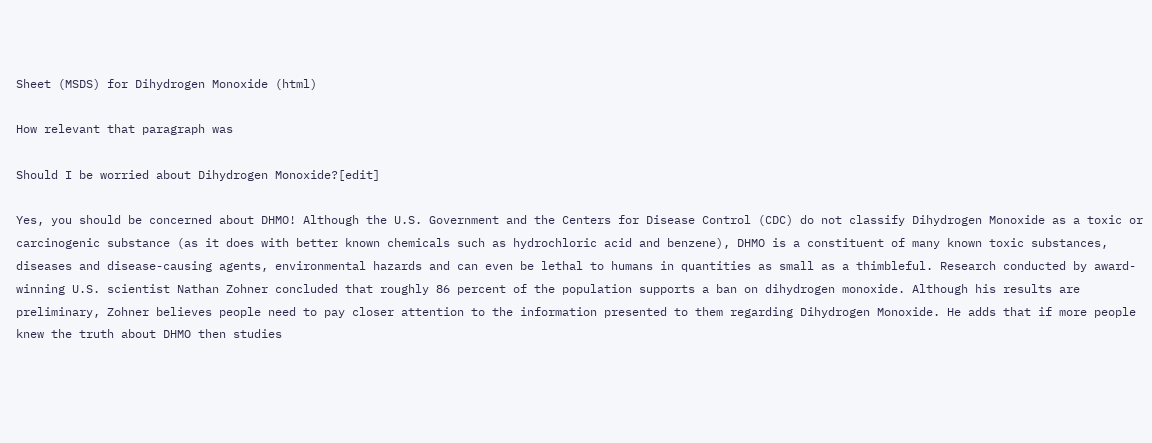Sheet (MSDS) for Dihydrogen Monoxide (html)

How relevant that paragraph was

Should I be worried about Dihydrogen Monoxide?[edit]

Yes, you should be concerned about DHMO! Although the U.S. Government and the Centers for Disease Control (CDC) do not classify Dihydrogen Monoxide as a toxic or carcinogenic substance (as it does with better known chemicals such as hydrochloric acid and benzene), DHMO is a constituent of many known toxic substances, diseases and disease-causing agents, environmental hazards and can even be lethal to humans in quantities as small as a thimbleful. Research conducted by award-winning U.S. scientist Nathan Zohner concluded that roughly 86 percent of the population supports a ban on dihydrogen monoxide. Although his results are preliminary, Zohner believes people need to pay closer attention to the information presented to them regarding Dihydrogen Monoxide. He adds that if more people knew the truth about DHMO then studies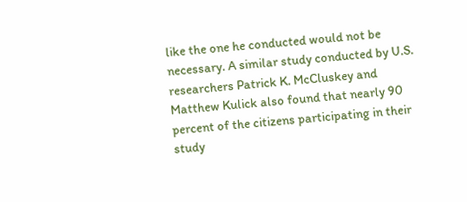like the one he conducted would not be necessary. A similar study conducted by U.S. researchers Patrick K. McCluskey and Matthew Kulick also found that nearly 90 percent of the citizens participating in their study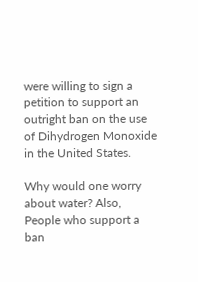were willing to sign a petition to support an outright ban on the use of Dihydrogen Monoxide in the United States.

Why would one worry about water? Also, People who support a ban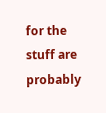for the stuff are probably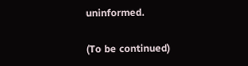uninformed.

(To be continued)